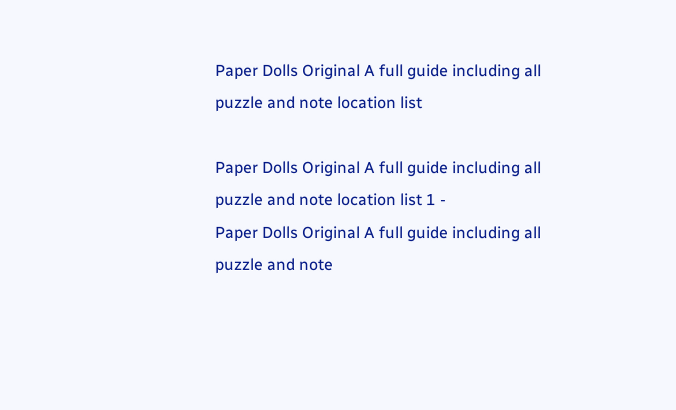Paper Dolls Original A full guide including all puzzle and note location list

Paper Dolls Original A full guide including all puzzle and note location list 1 -
Paper Dolls Original A full guide including all puzzle and note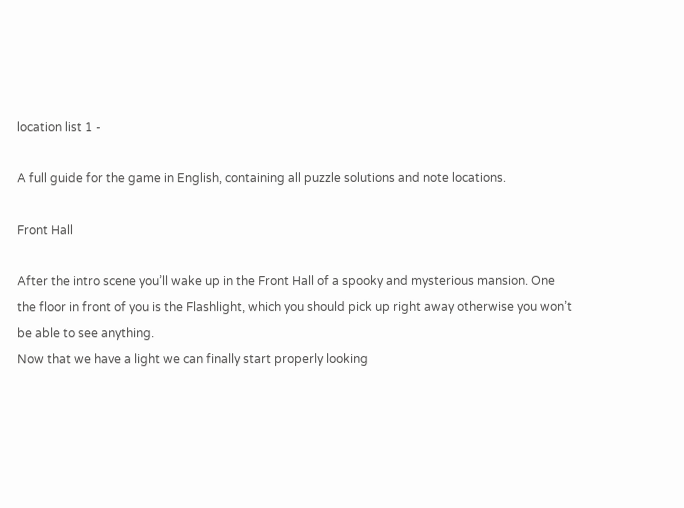location list 1 -

A full guide for the game in English, containing all puzzle solutions and note locations.

Front Hall

After the intro scene you’ll wake up in the Front Hall of a spooky and mysterious mansion. One the floor in front of you is the Flashlight, which you should pick up right away otherwise you won’t be able to see anything.
Now that we have a light we can finally start properly looking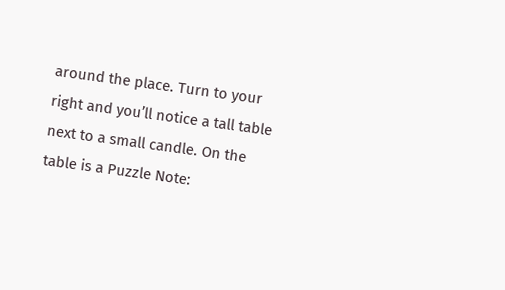around the place. Turn to your right and you’ll notice a tall table next to a small candle. On the table is a Puzzle Note: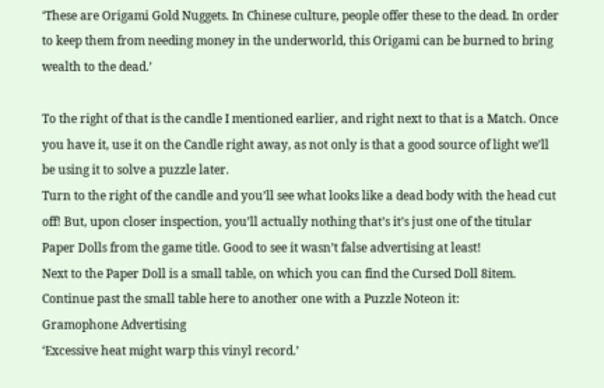‘These are Origami Gold Nuggets. In Chinese culture, people offer these to the dead. In order to keep them from needing money in the underworld, this Origami can be burned to bring wealth to the dead.’

To the right of that is the candle I mentioned earlier, and right next to that is a Match. Once you have it, use it on the Candle right away, as not only is that a good source of light we’ll be using it to solve a puzzle later.
Turn to the right of the candle and you’ll see what looks like a dead body with the head cut off! But, upon closer inspection, you’ll actually nothing that’s it’s just one of the titular Paper Dolls from the game title. Good to see it wasn’t false advertising at least!
Next to the Paper Doll is a small table, on which you can find the Cursed Doll 8item.
Continue past the small table here to another one with a Puzzle Noteon it:
Gramophone Advertising
‘Excessive heat might warp this vinyl record.’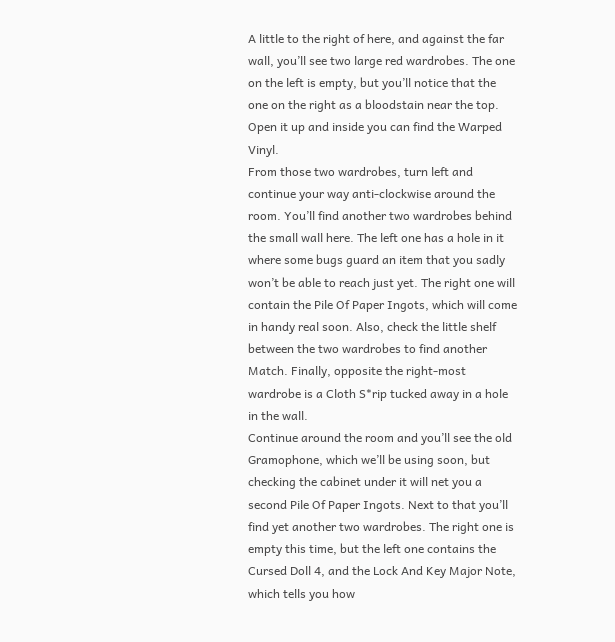A little to the right of here, and against the far wall, you’ll see two large red wardrobes. The one on the left is empty, but you’ll notice that the one on the right as a bloodstain near the top. Open it up and inside you can find the Warped Vinyl.
From those two wardrobes, turn left and continue your way anti-clockwise around the room. You’ll find another two wardrobes behind the small wall here. The left one has a hole in it where some bugs guard an item that you sadly won’t be able to reach just yet. The right one will contain the Pile Of Paper Ingots, which will come in handy real soon. Also, check the little shelf between the two wardrobes to find another Match. Finally, opposite the right-most wardrobe is a Cloth S*rip tucked away in a hole in the wall.
Continue around the room and you’ll see the old Gramophone, which we’ll be using soon, but checking the cabinet under it will net you a second Pile Of Paper Ingots. Next to that you’ll find yet another two wardrobes. The right one is empty this time, but the left one contains the Cursed Doll 4, and the Lock And Key Major Note, which tells you how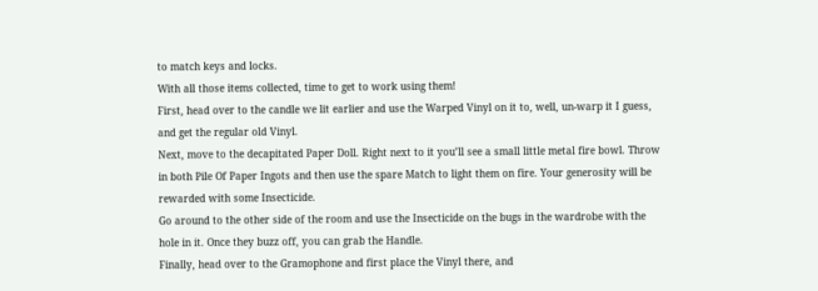to match keys and locks.
With all those items collected, time to get to work using them!
First, head over to the candle we lit earlier and use the Warped Vinyl on it to, well, un-warp it I guess, and get the regular old Vinyl.
Next, move to the decapitated Paper Doll. Right next to it you’ll see a small little metal fire bowl. Throw in both Pile Of Paper Ingots and then use the spare Match to light them on fire. Your generosity will be rewarded with some Insecticide.
Go around to the other side of the room and use the Insecticide on the bugs in the wardrobe with the hole in it. Once they buzz off, you can grab the Handle.
Finally, head over to the Gramophone and first place the Vinyl there, and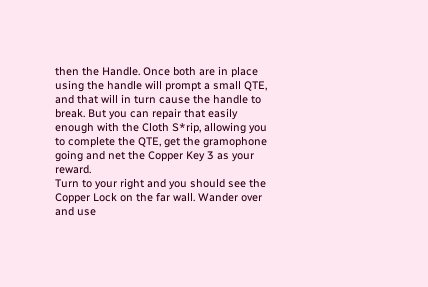then the Handle. Once both are in place using the handle will prompt a small QTE, and that will in turn cause the handle to break. But you can repair that easily enough with the Cloth S*rip, allowing you to complete the QTE, get the gramophone going and net the Copper Key 3 as your reward.
Turn to your right and you should see the Copper Lock on the far wall. Wander over and use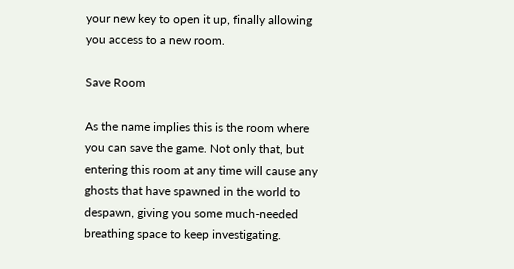your new key to open it up, finally allowing you access to a new room.

Save Room

As the name implies this is the room where you can save the game. Not only that, but entering this room at any time will cause any ghosts that have spawned in the world to despawn, giving you some much-needed breathing space to keep investigating.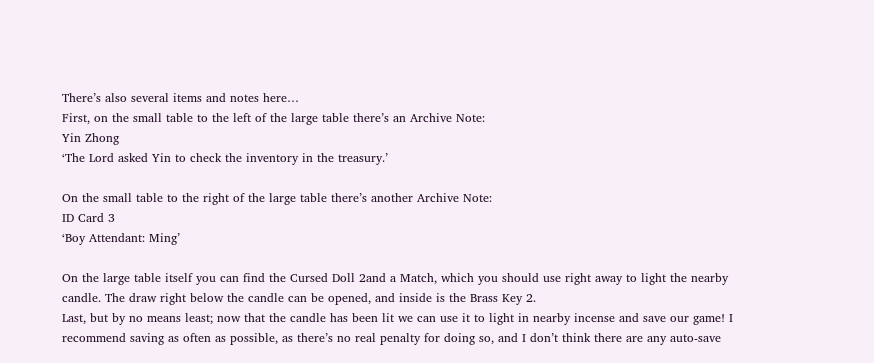There’s also several items and notes here…
First, on the small table to the left of the large table there’s an Archive Note:
Yin Zhong
‘The Lord asked Yin to check the inventory in the treasury.’

On the small table to the right of the large table there’s another Archive Note:
ID Card 3
‘Boy Attendant: Ming’

On the large table itself you can find the Cursed Doll 2and a Match, which you should use right away to light the nearby candle. The draw right below the candle can be opened, and inside is the Brass Key 2.
Last, but by no means least; now that the candle has been lit we can use it to light in nearby incense and save our game! I recommend saving as often as possible, as there’s no real penalty for doing so, and I don’t think there are any auto-save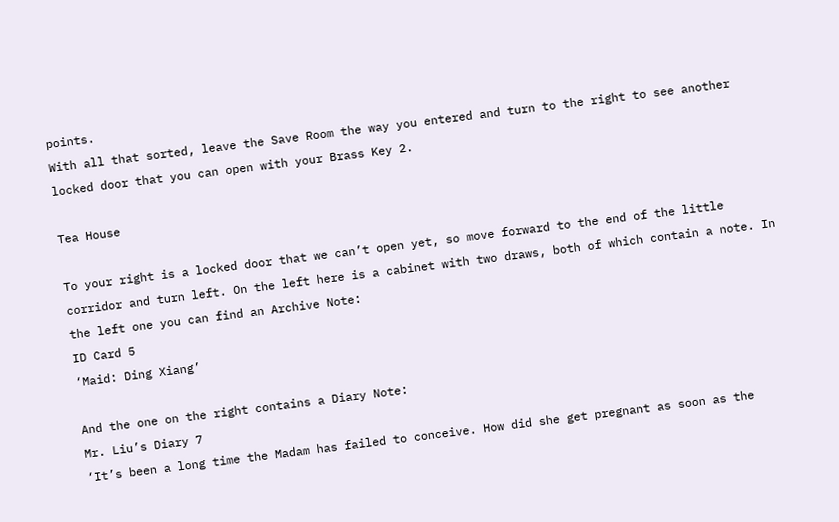points.
With all that sorted, leave the Save Room the way you entered and turn to the right to see another locked door that you can open with your Brass Key 2.

Tea House

To your right is a locked door that we can’t open yet, so move forward to the end of the little corridor and turn left. On the left here is a cabinet with two draws, both of which contain a note. In the left one you can find an Archive Note:
ID Card 5
‘Maid: Ding Xiang’

And the one on the right contains a Diary Note:
Mr. Liu’s Diary 7
‘It’s been a long time the Madam has failed to conceive. How did she get pregnant as soon as the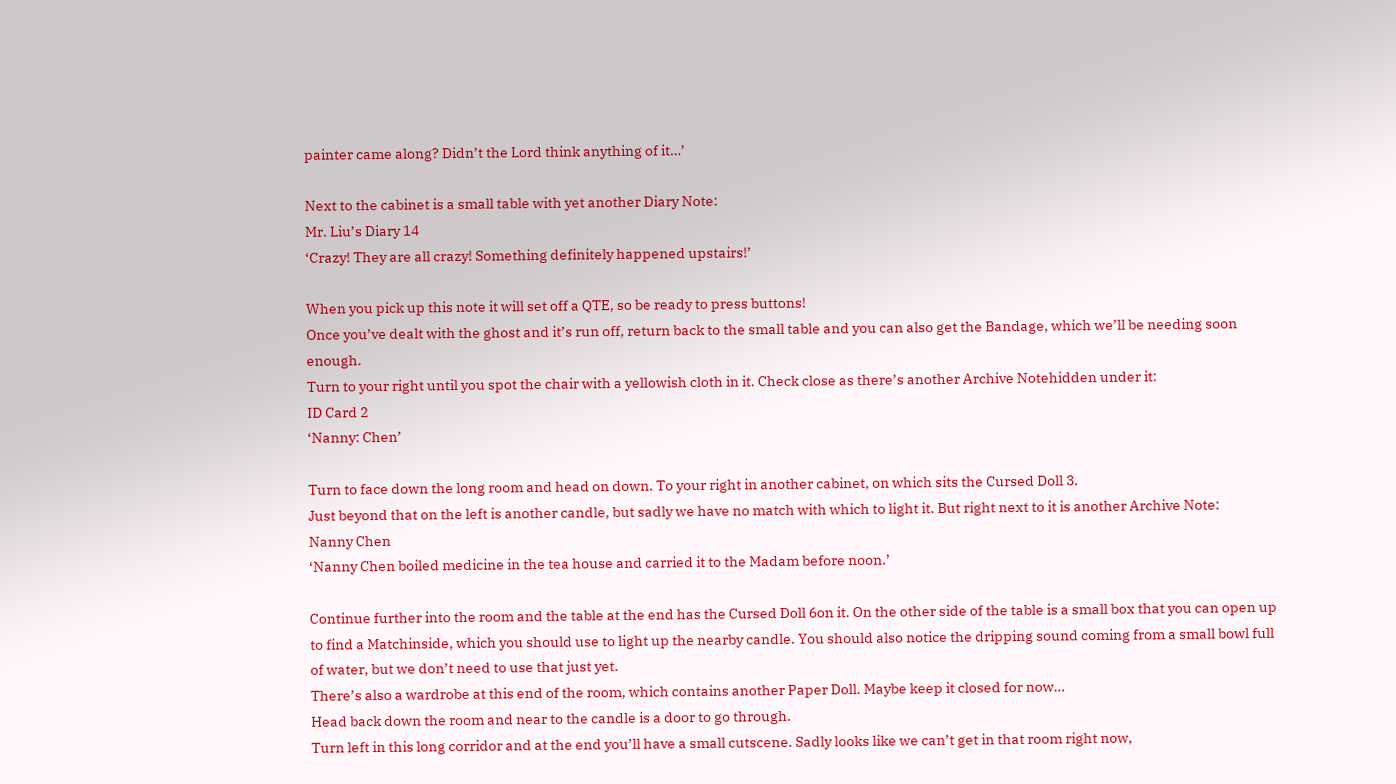painter came along? Didn’t the Lord think anything of it…’

Next to the cabinet is a small table with yet another Diary Note:
Mr. Liu’s Diary 14
‘Crazy! They are all crazy! Something definitely happened upstairs!’

When you pick up this note it will set off a QTE, so be ready to press buttons!
Once you’ve dealt with the ghost and it’s run off, return back to the small table and you can also get the Bandage, which we’ll be needing soon enough.
Turn to your right until you spot the chair with a yellowish cloth in it. Check close as there’s another Archive Notehidden under it:
ID Card 2
‘Nanny: Chen’

Turn to face down the long room and head on down. To your right in another cabinet, on which sits the Cursed Doll 3.
Just beyond that on the left is another candle, but sadly we have no match with which to light it. But right next to it is another Archive Note:
Nanny Chen
‘Nanny Chen boiled medicine in the tea house and carried it to the Madam before noon.’

Continue further into the room and the table at the end has the Cursed Doll 6on it. On the other side of the table is a small box that you can open up to find a Matchinside, which you should use to light up the nearby candle. You should also notice the dripping sound coming from a small bowl full of water, but we don’t need to use that just yet.
There’s also a wardrobe at this end of the room, which contains another Paper Doll. Maybe keep it closed for now…
Head back down the room and near to the candle is a door to go through.
Turn left in this long corridor and at the end you’ll have a small cutscene. Sadly looks like we can’t get in that room right now,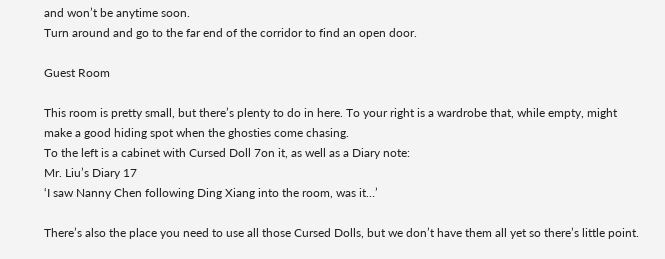and won’t be anytime soon.
Turn around and go to the far end of the corridor to find an open door.

Guest Room

This room is pretty small, but there’s plenty to do in here. To your right is a wardrobe that, while empty, might make a good hiding spot when the ghosties come chasing.
To the left is a cabinet with Cursed Doll 7on it, as well as a Diary note:
Mr. Liu’s Diary 17
‘I saw Nanny Chen following Ding Xiang into the room, was it…’

There’s also the place you need to use all those Cursed Dolls, but we don’t have them all yet so there’s little point.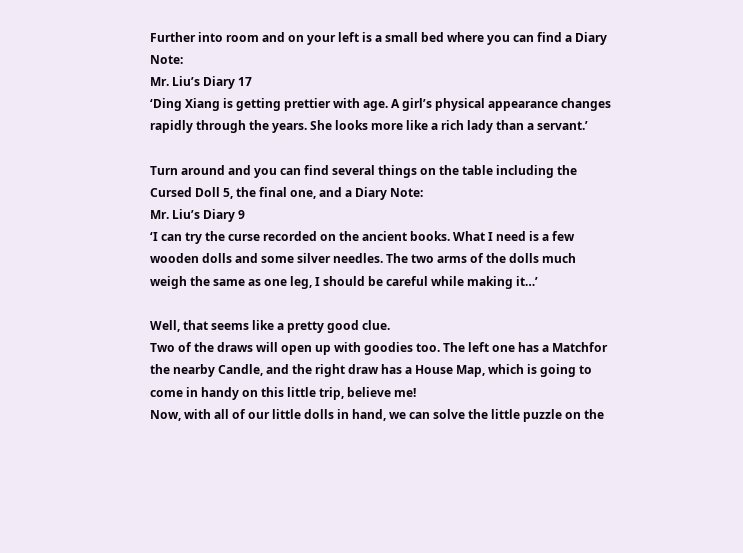Further into room and on your left is a small bed where you can find a Diary Note:
Mr. Liu’s Diary 17
‘Ding Xiang is getting prettier with age. A girl’s physical appearance changes rapidly through the years. She looks more like a rich lady than a servant.’

Turn around and you can find several things on the table including the Cursed Doll 5, the final one, and a Diary Note:
Mr. Liu’s Diary 9
‘I can try the curse recorded on the ancient books. What I need is a few wooden dolls and some silver needles. The two arms of the dolls much weigh the same as one leg, I should be careful while making it…’

Well, that seems like a pretty good clue.
Two of the draws will open up with goodies too. The left one has a Matchfor the nearby Candle, and the right draw has a House Map, which is going to come in handy on this little trip, believe me!
Now, with all of our little dolls in hand, we can solve the little puzzle on the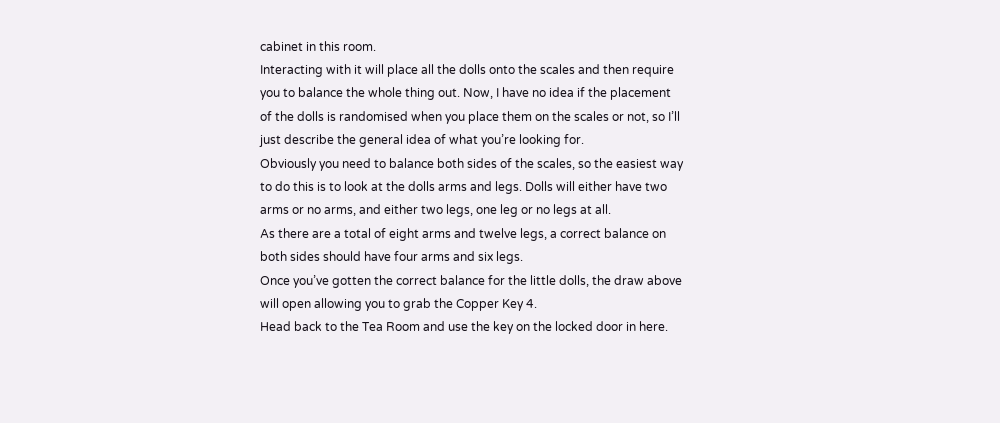cabinet in this room.
Interacting with it will place all the dolls onto the scales and then require you to balance the whole thing out. Now, I have no idea if the placement of the dolls is randomised when you place them on the scales or not, so I’ll just describe the general idea of what you’re looking for.
Obviously you need to balance both sides of the scales, so the easiest way to do this is to look at the dolls arms and legs. Dolls will either have two arms or no arms, and either two legs, one leg or no legs at all.
As there are a total of eight arms and twelve legs, a correct balance on both sides should have four arms and six legs.
Once you’ve gotten the correct balance for the little dolls, the draw above will open allowing you to grab the Copper Key 4.
Head back to the Tea Room and use the key on the locked door in here.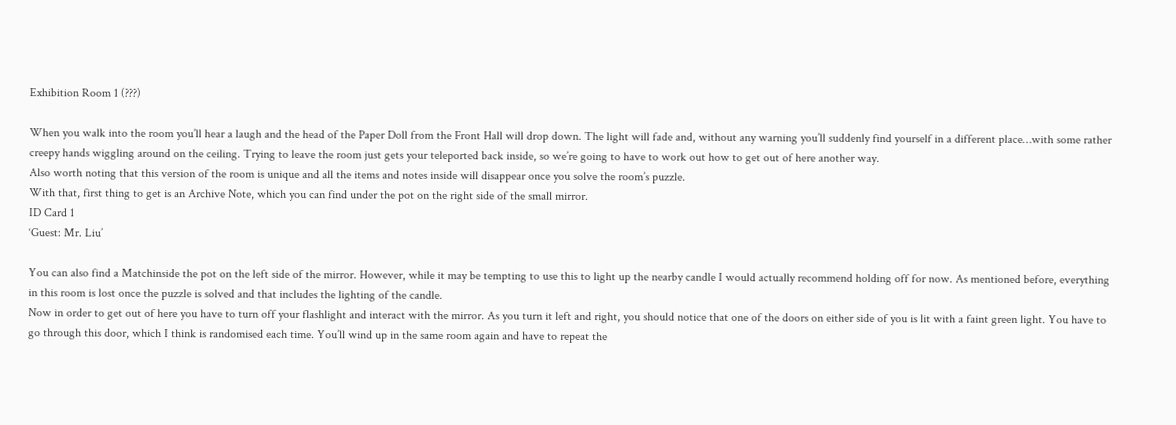Exhibition Room 1 (???)

When you walk into the room you’ll hear a laugh and the head of the Paper Doll from the Front Hall will drop down. The light will fade and, without any warning you’ll suddenly find yourself in a different place…with some rather creepy hands wiggling around on the ceiling. Trying to leave the room just gets your teleported back inside, so we’re going to have to work out how to get out of here another way.
Also worth noting that this version of the room is unique and all the items and notes inside will disappear once you solve the room’s puzzle.
With that, first thing to get is an Archive Note, which you can find under the pot on the right side of the small mirror.
ID Card 1
‘Guest: Mr. Liu’

You can also find a Matchinside the pot on the left side of the mirror. However, while it may be tempting to use this to light up the nearby candle I would actually recommend holding off for now. As mentioned before, everything in this room is lost once the puzzle is solved and that includes the lighting of the candle.
Now in order to get out of here you have to turn off your flashlight and interact with the mirror. As you turn it left and right, you should notice that one of the doors on either side of you is lit with a faint green light. You have to go through this door, which I think is randomised each time. You’ll wind up in the same room again and have to repeat the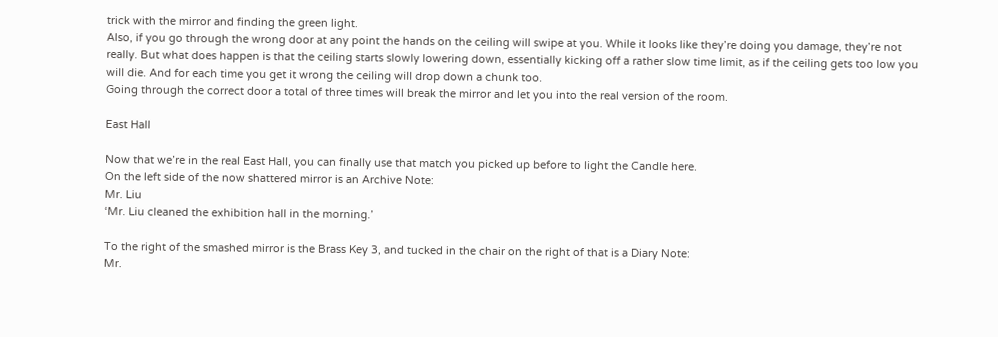trick with the mirror and finding the green light.
Also, if you go through the wrong door at any point the hands on the ceiling will swipe at you. While it looks like they’re doing you damage, they’re not really. But what does happen is that the ceiling starts slowly lowering down, essentially kicking off a rather slow time limit, as if the ceiling gets too low you will die. And for each time you get it wrong the ceiling will drop down a chunk too.
Going through the correct door a total of three times will break the mirror and let you into the real version of the room.

East Hall

Now that we’re in the real East Hall, you can finally use that match you picked up before to light the Candle here.
On the left side of the now shattered mirror is an Archive Note:
Mr. Liu
‘Mr. Liu cleaned the exhibition hall in the morning.’

To the right of the smashed mirror is the Brass Key 3, and tucked in the chair on the right of that is a Diary Note:
Mr.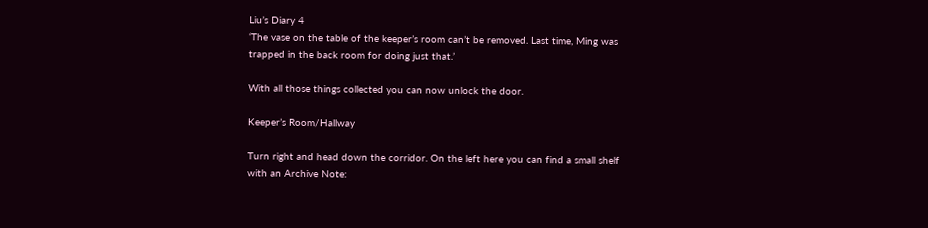Liu’s Diary 4
‘The vase on the table of the keeper’s room can’t be removed. Last time, Ming was trapped in the back room for doing just that.’

With all those things collected you can now unlock the door.

Keeper’s Room/Hallway

Turn right and head down the corridor. On the left here you can find a small shelf with an Archive Note: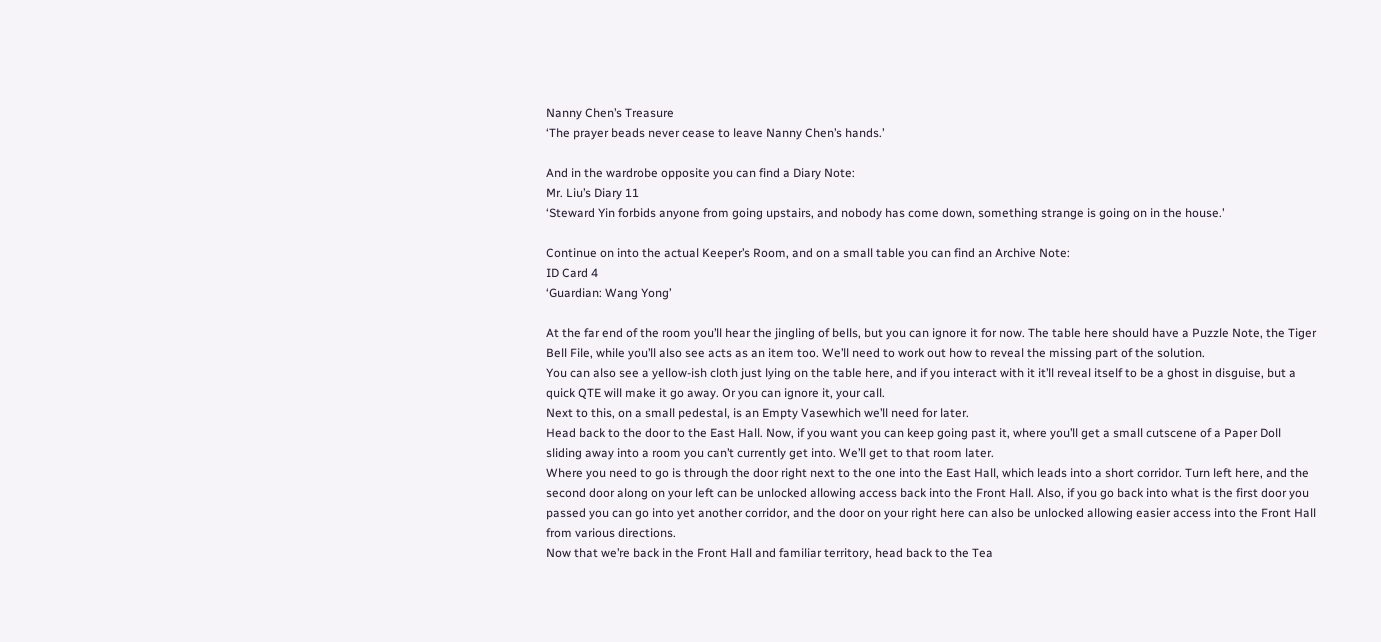Nanny Chen’s Treasure
‘The prayer beads never cease to leave Nanny Chen’s hands.’

And in the wardrobe opposite you can find a Diary Note:
Mr. Liu’s Diary 11
‘Steward Yin forbids anyone from going upstairs, and nobody has come down, something strange is going on in the house.’

Continue on into the actual Keeper’s Room, and on a small table you can find an Archive Note:
ID Card 4
‘Guardian: Wang Yong’

At the far end of the room you’ll hear the jingling of bells, but you can ignore it for now. The table here should have a Puzzle Note, the Tiger Bell File, while you’ll also see acts as an item too. We’ll need to work out how to reveal the missing part of the solution.
You can also see a yellow-ish cloth just lying on the table here, and if you interact with it it’ll reveal itself to be a ghost in disguise, but a quick QTE will make it go away. Or you can ignore it, your call.
Next to this, on a small pedestal, is an Empty Vasewhich we’ll need for later.
Head back to the door to the East Hall. Now, if you want you can keep going past it, where you’ll get a small cutscene of a Paper Doll sliding away into a room you can’t currently get into. We’ll get to that room later.
Where you need to go is through the door right next to the one into the East Hall, which leads into a short corridor. Turn left here, and the second door along on your left can be unlocked allowing access back into the Front Hall. Also, if you go back into what is the first door you passed you can go into yet another corridor, and the door on your right here can also be unlocked allowing easier access into the Front Hall from various directions.
Now that we’re back in the Front Hall and familiar territory, head back to the Tea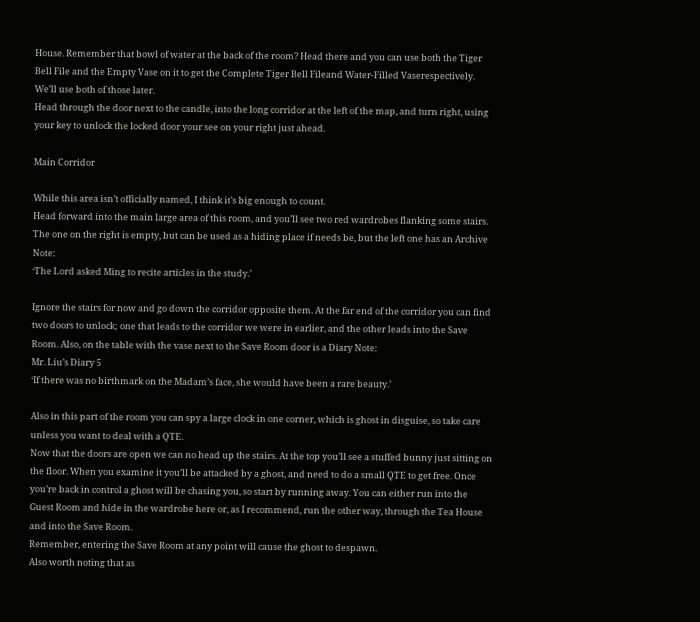House. Remember that bowl of water at the back of the room? Head there and you can use both the Tiger Bell File and the Empty Vase on it to get the Complete Tiger Bell Fileand Water-Filled Vaserespectively.
We’ll use both of those later.
Head through the door next to the candle, into the long corridor at the left of the map, and turn right, using your key to unlock the locked door your see on your right just ahead.

Main Corridor

While this area isn’t officially named, I think it’s big enough to count.
Head forward into the main large area of this room, and you’ll see two red wardrobes flanking some stairs. The one on the right is empty, but can be used as a hiding place if needs be, but the left one has an Archive Note:
‘The Lord asked Ming to recite articles in the study.’

Ignore the stairs for now and go down the corridor opposite them. At the far end of the corridor you can find two doors to unlock; one that leads to the corridor we were in earlier, and the other leads into the Save Room. Also, on the table with the vase next to the Save Room door is a Diary Note:
Mr. Liu’s Diary 5
‘If there was no birthmark on the Madam’s face, she would have been a rare beauty.’

Also in this part of the room you can spy a large clock in one corner, which is ghost in disguise, so take care unless you want to deal with a QTE.
Now that the doors are open we can no head up the stairs. At the top you’ll see a stuffed bunny just sitting on the floor. When you examine it you’ll be attacked by a ghost, and need to do a small QTE to get free. Once you’re back in control a ghost will be chasing you, so start by running away. You can either run into the Guest Room and hide in the wardrobe here or, as I recommend, run the other way, through the Tea House and into the Save Room.
Remember, entering the Save Room at any point will cause the ghost to despawn.
Also worth noting that as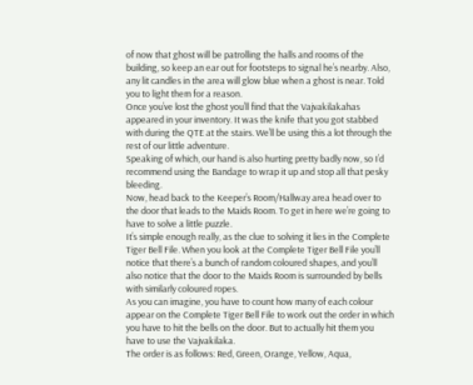of now that ghost will be patrolling the halls and rooms of the building, so keep an ear out for footsteps to signal he’s nearby. Also, any lit candles in the area will glow blue when a ghost is near. Told you to light them for a reason.
Once you’ve lost the ghost you’ll find that the Vajvakilakahas appeared in your inventory. It was the knife that you got stabbed with during the QTE at the stairs. We’ll be using this a lot through the rest of our little adventure.
Speaking of which, our hand is also hurting pretty badly now, so I’d recommend using the Bandage to wrap it up and stop all that pesky bleeding.
Now, head back to the Keeper’s Room/Hallway area head over to the door that leads to the Maids Room. To get in here we’re going to have to solve a little puzzle.
It’s simple enough really, as the clue to solving it lies in the Complete Tiger Bell File. When you look at the Complete Tiger Bell File you’ll notice that there’s a bunch of random coloured shapes, and you’ll also notice that the door to the Maids Room is surrounded by bells with similarly coloured ropes.
As you can imagine, you have to count how many of each colour appear on the Complete Tiger Bell File to work out the order in which you have to hit the bells on the door. But to actually hit them you have to use the Vajvakilaka.
The order is as follows: Red, Green, Orange, Yellow, Aqua,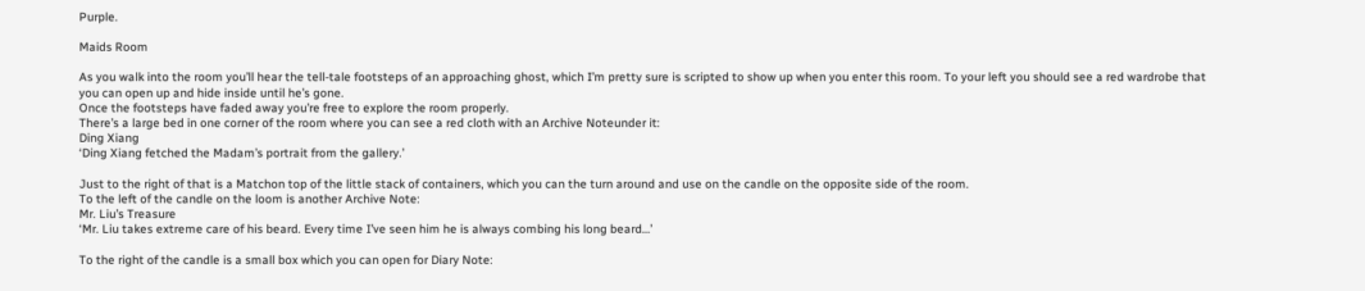Purple.

Maids Room

As you walk into the room you’ll hear the tell-tale footsteps of an approaching ghost, which I’m pretty sure is scripted to show up when you enter this room. To your left you should see a red wardrobe that you can open up and hide inside until he’s gone.
Once the footsteps have faded away you’re free to explore the room properly.
There’s a large bed in one corner of the room where you can see a red cloth with an Archive Noteunder it:
Ding Xiang
‘Ding Xiang fetched the Madam’s portrait from the gallery.’

Just to the right of that is a Matchon top of the little stack of containers, which you can the turn around and use on the candle on the opposite side of the room.
To the left of the candle on the loom is another Archive Note:
Mr. Liu’s Treasure
‘Mr. Liu takes extreme care of his beard. Every time I’ve seen him he is always combing his long beard…’

To the right of the candle is a small box which you can open for Diary Note: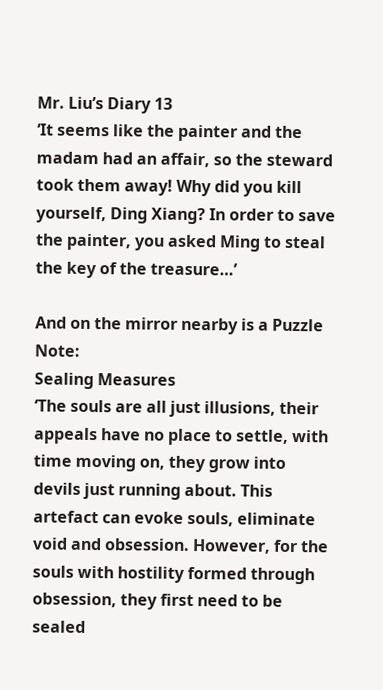Mr. Liu’s Diary 13
‘It seems like the painter and the madam had an affair, so the steward took them away! Why did you kill yourself, Ding Xiang? In order to save the painter, you asked Ming to steal the key of the treasure…’

And on the mirror nearby is a Puzzle Note:
Sealing Measures
‘The souls are all just illusions, their appeals have no place to settle, with time moving on, they grow into devils just running about. This artefact can evoke souls, eliminate void and obsession. However, for the souls with hostility formed through obsession, they first need to be sealed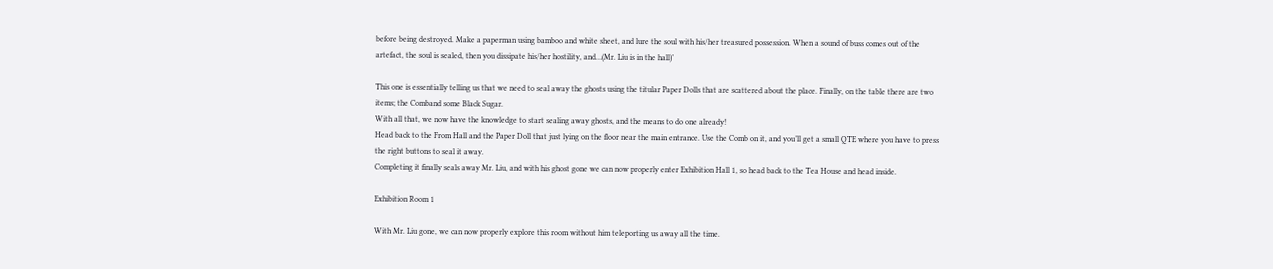before being destroyed. Make a paperman using bamboo and white sheet, and lure the soul with his/her treasured possession. When a sound of buss comes out of the artefact, the soul is sealed, then you dissipate his/her hostility, and…(Mr. Liu is in the hall)’

This one is essentially telling us that we need to seal away the ghosts using the titular Paper Dolls that are scattered about the place. Finally, on the table there are two items; the Comband some Black Sugar.
With all that, we now have the knowledge to start sealing away ghosts, and the means to do one already!
Head back to the From Hall and the Paper Doll that just lying on the floor near the main entrance. Use the Comb on it, and you’ll get a small QTE where you have to press the right buttons to seal it away.
Completing it finally seals away Mr. Liu, and with his ghost gone we can now properly enter Exhibition Hall 1, so head back to the Tea House and head inside.

Exhibition Room 1

With Mr. Liu gone, we can now properly explore this room without him teleporting us away all the time.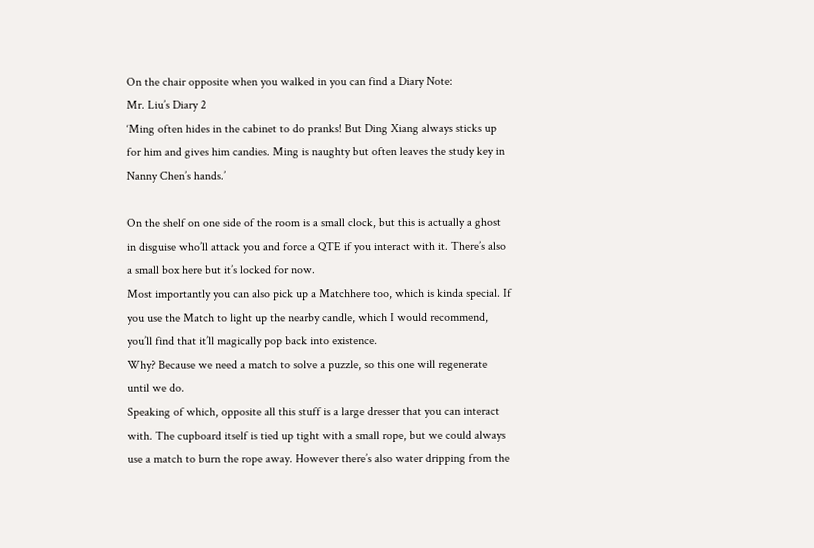On the chair opposite when you walked in you can find a Diary Note:
Mr. Liu’s Diary 2
‘Ming often hides in the cabinet to do pranks! But Ding Xiang always sticks up for him and gives him candies. Ming is naughty but often leaves the study key in Nanny Chen’s hands.’

On the shelf on one side of the room is a small clock, but this is actually a ghost in disguise who’ll attack you and force a QTE if you interact with it. There’s also a small box here but it’s locked for now.
Most importantly you can also pick up a Matchhere too, which is kinda special. If you use the Match to light up the nearby candle, which I would recommend, you’ll find that it’ll magically pop back into existence.
Why? Because we need a match to solve a puzzle, so this one will regenerate until we do.
Speaking of which, opposite all this stuff is a large dresser that you can interact with. The cupboard itself is tied up tight with a small rope, but we could always use a match to burn the rope away. However there’s also water dripping from the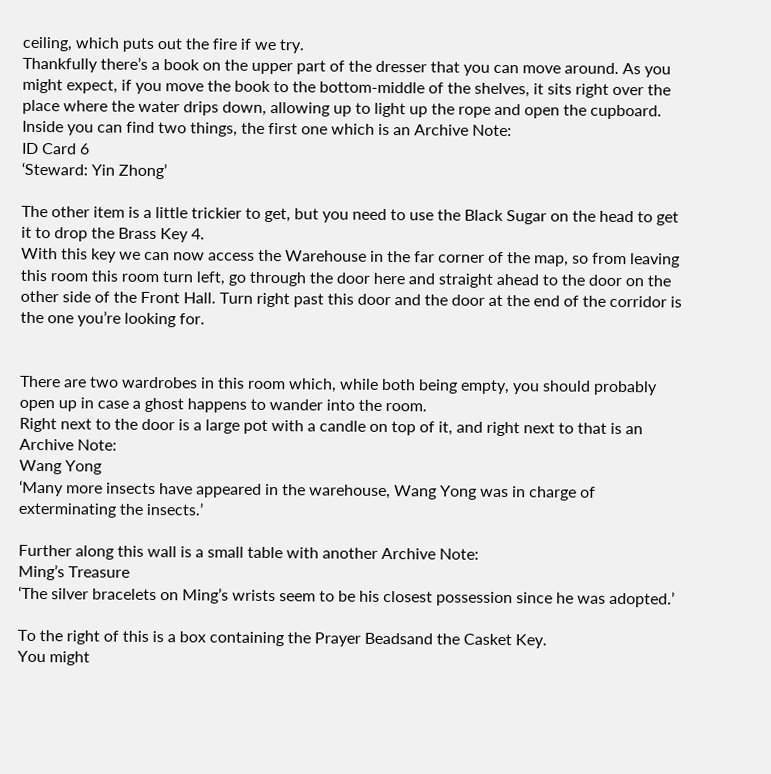ceiling, which puts out the fire if we try.
Thankfully there’s a book on the upper part of the dresser that you can move around. As you might expect, if you move the book to the bottom-middle of the shelves, it sits right over the place where the water drips down, allowing up to light up the rope and open the cupboard.
Inside you can find two things, the first one which is an Archive Note:
ID Card 6
‘Steward: Yin Zhong’

The other item is a little trickier to get, but you need to use the Black Sugar on the head to get it to drop the Brass Key 4.
With this key we can now access the Warehouse in the far corner of the map, so from leaving this room this room turn left, go through the door here and straight ahead to the door on the other side of the Front Hall. Turn right past this door and the door at the end of the corridor is the one you’re looking for.


There are two wardrobes in this room which, while both being empty, you should probably open up in case a ghost happens to wander into the room.
Right next to the door is a large pot with a candle on top of it, and right next to that is an Archive Note:
Wang Yong
‘Many more insects have appeared in the warehouse, Wang Yong was in charge of exterminating the insects.’

Further along this wall is a small table with another Archive Note:
Ming’s Treasure
‘The silver bracelets on Ming’s wrists seem to be his closest possession since he was adopted.’

To the right of this is a box containing the Prayer Beadsand the Casket Key.
You might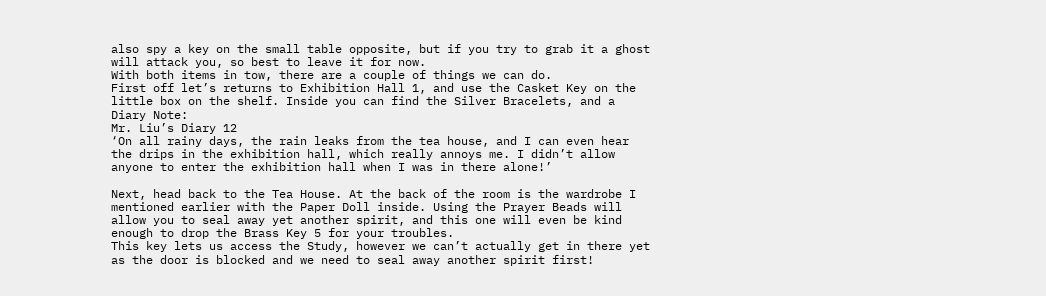also spy a key on the small table opposite, but if you try to grab it a ghost will attack you, so best to leave it for now.
With both items in tow, there are a couple of things we can do.
First off let’s returns to Exhibition Hall 1, and use the Casket Key on the little box on the shelf. Inside you can find the Silver Bracelets, and a Diary Note:
Mr. Liu’s Diary 12
‘On all rainy days, the rain leaks from the tea house, and I can even hear the drips in the exhibition hall, which really annoys me. I didn’t allow anyone to enter the exhibition hall when I was in there alone!’

Next, head back to the Tea House. At the back of the room is the wardrobe I mentioned earlier with the Paper Doll inside. Using the Prayer Beads will allow you to seal away yet another spirit, and this one will even be kind enough to drop the Brass Key 5 for your troubles.
This key lets us access the Study, however we can’t actually get in there yet as the door is blocked and we need to seal away another spirit first!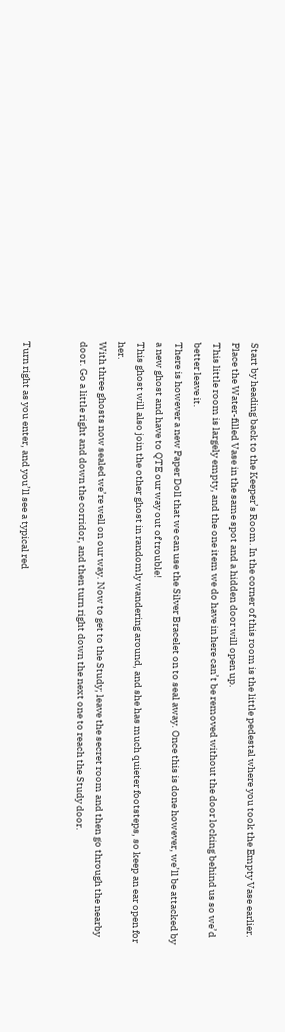Start by heading back to the Keeper’s Room. In the corner of this room is the little pedestal where you took the Empty Vase earlier. Place the Water-filled Vase in the same spot and a hidden door will open up.
This little room is largely empty, and the one item we do have in here can’t be removed without the door locking behind us so we’d better leave it.
There is however a new Paper Doll that we can use the Silver Bracelet on to seal away. Once this is done however, we’ll be attacked by a new ghost and have to QTE our way out of trouble!
This ghost will also join the other ghost in randomly wandering around, and she has much quieter footsteps, so keep an ear open for her.
With three ghosts now sealed we’re well on our way. Now to get to the Study; leave the secret room and then go through the nearby door. Go a little right and down the corridor, and then turn right down the next one to reach the Study door.


Turn right as you enter, and you’ll see a typical red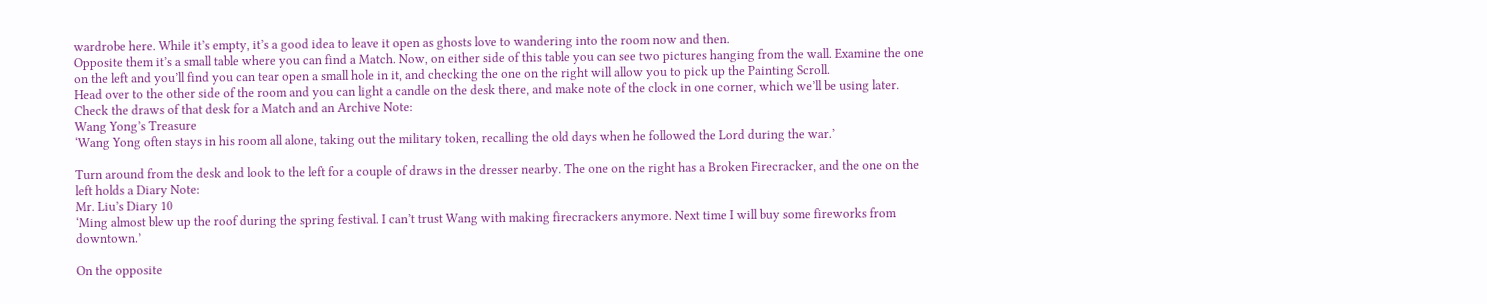wardrobe here. While it’s empty, it’s a good idea to leave it open as ghosts love to wandering into the room now and then.
Opposite them it’s a small table where you can find a Match. Now, on either side of this table you can see two pictures hanging from the wall. Examine the one on the left and you’ll find you can tear open a small hole in it, and checking the one on the right will allow you to pick up the Painting Scroll.
Head over to the other side of the room and you can light a candle on the desk there, and make note of the clock in one corner, which we’ll be using later. Check the draws of that desk for a Match and an Archive Note:
Wang Yong’s Treasure
‘Wang Yong often stays in his room all alone, taking out the military token, recalling the old days when he followed the Lord during the war.’

Turn around from the desk and look to the left for a couple of draws in the dresser nearby. The one on the right has a Broken Firecracker, and the one on the left holds a Diary Note:
Mr. Liu’s Diary 10
‘Ming almost blew up the roof during the spring festival. I can’t trust Wang with making firecrackers anymore. Next time I will buy some fireworks from downtown.’

On the opposite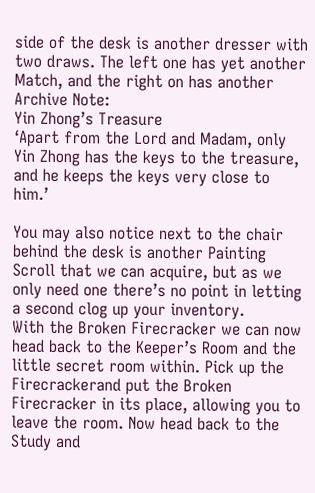side of the desk is another dresser with two draws. The left one has yet another Match, and the right on has another Archive Note:
Yin Zhong’s Treasure
‘Apart from the Lord and Madam, only Yin Zhong has the keys to the treasure, and he keeps the keys very close to him.’

You may also notice next to the chair behind the desk is another Painting Scroll that we can acquire, but as we only need one there’s no point in letting a second clog up your inventory.
With the Broken Firecracker we can now head back to the Keeper’s Room and the little secret room within. Pick up the Firecrackerand put the Broken Firecracker in its place, allowing you to leave the room. Now head back to the Study and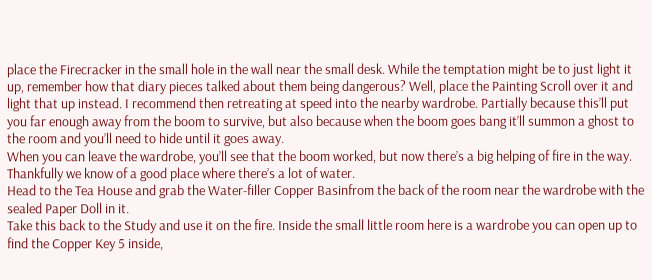place the Firecracker in the small hole in the wall near the small desk. While the temptation might be to just light it up, remember how that diary pieces talked about them being dangerous? Well, place the Painting Scroll over it and light that up instead. I recommend then retreating at speed into the nearby wardrobe. Partially because this’ll put you far enough away from the boom to survive, but also because when the boom goes bang it’ll summon a ghost to the room and you’ll need to hide until it goes away.
When you can leave the wardrobe, you’ll see that the boom worked, but now there’s a big helping of fire in the way. Thankfully we know of a good place where there’s a lot of water.
Head to the Tea House and grab the Water-filler Copper Basinfrom the back of the room near the wardrobe with the sealed Paper Doll in it.
Take this back to the Study and use it on the fire. Inside the small little room here is a wardrobe you can open up to find the Copper Key 5 inside,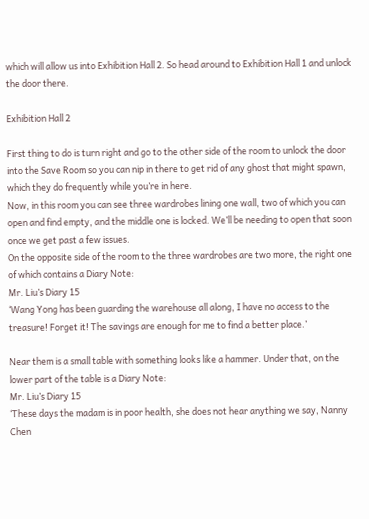which will allow us into Exhibition Hall 2. So head around to Exhibition Hall 1 and unlock the door there.

Exhibition Hall 2

First thing to do is turn right and go to the other side of the room to unlock the door into the Save Room so you can nip in there to get rid of any ghost that might spawn, which they do frequently while you’re in here.
Now, in this room you can see three wardrobes lining one wall, two of which you can open and find empty, and the middle one is locked. We’ll be needing to open that soon once we get past a few issues.
On the opposite side of the room to the three wardrobes are two more, the right one of which contains a Diary Note:
Mr. Liu’s Diary 15
‘Wang Yong has been guarding the warehouse all along, I have no access to the treasure! Forget it! The savings are enough for me to find a better place.’

Near them is a small table with something looks like a hammer. Under that, on the lower part of the table is a Diary Note:
Mr. Liu’s Diary 15
‘These days the madam is in poor health, she does not hear anything we say, Nanny Chen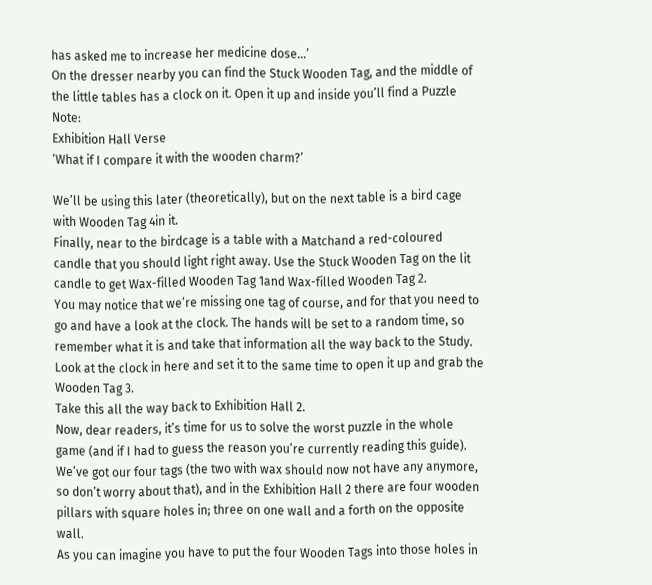has asked me to increase her medicine dose…’
On the dresser nearby you can find the Stuck Wooden Tag, and the middle of the little tables has a clock on it. Open it up and inside you’ll find a Puzzle Note:
Exhibition Hall Verse
‘What if I compare it with the wooden charm?’

We’ll be using this later (theoretically), but on the next table is a bird cage with Wooden Tag 4in it.
Finally, near to the birdcage is a table with a Matchand a red-coloured candle that you should light right away. Use the Stuck Wooden Tag on the lit candle to get Wax-filled Wooden Tag 1and Wax-filled Wooden Tag 2.
You may notice that we’re missing one tag of course, and for that you need to go and have a look at the clock. The hands will be set to a random time, so remember what it is and take that information all the way back to the Study. Look at the clock in here and set it to the same time to open it up and grab the Wooden Tag 3.
Take this all the way back to Exhibition Hall 2.
Now, dear readers, it’s time for us to solve the worst puzzle in the whole game (and if I had to guess the reason you’re currently reading this guide).
We’ve got our four tags (the two with wax should now not have any anymore, so don’t worry about that), and in the Exhibition Hall 2 there are four wooden pillars with square holes in; three on one wall and a forth on the opposite wall.
As you can imagine you have to put the four Wooden Tags into those holes in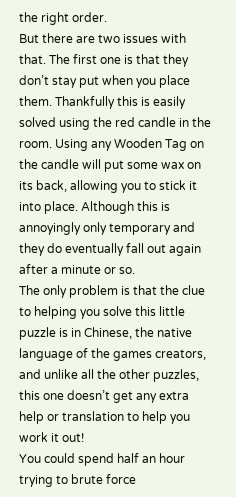the right order.
But there are two issues with that. The first one is that they don’t stay put when you place them. Thankfully this is easily solved using the red candle in the room. Using any Wooden Tag on the candle will put some wax on its back, allowing you to stick it into place. Although this is annoyingly only temporary and they do eventually fall out again after a minute or so.
The only problem is that the clue to helping you solve this little puzzle is in Chinese, the native language of the games creators, and unlike all the other puzzles, this one doesn’t get any extra help or translation to help you work it out!
You could spend half an hour trying to brute force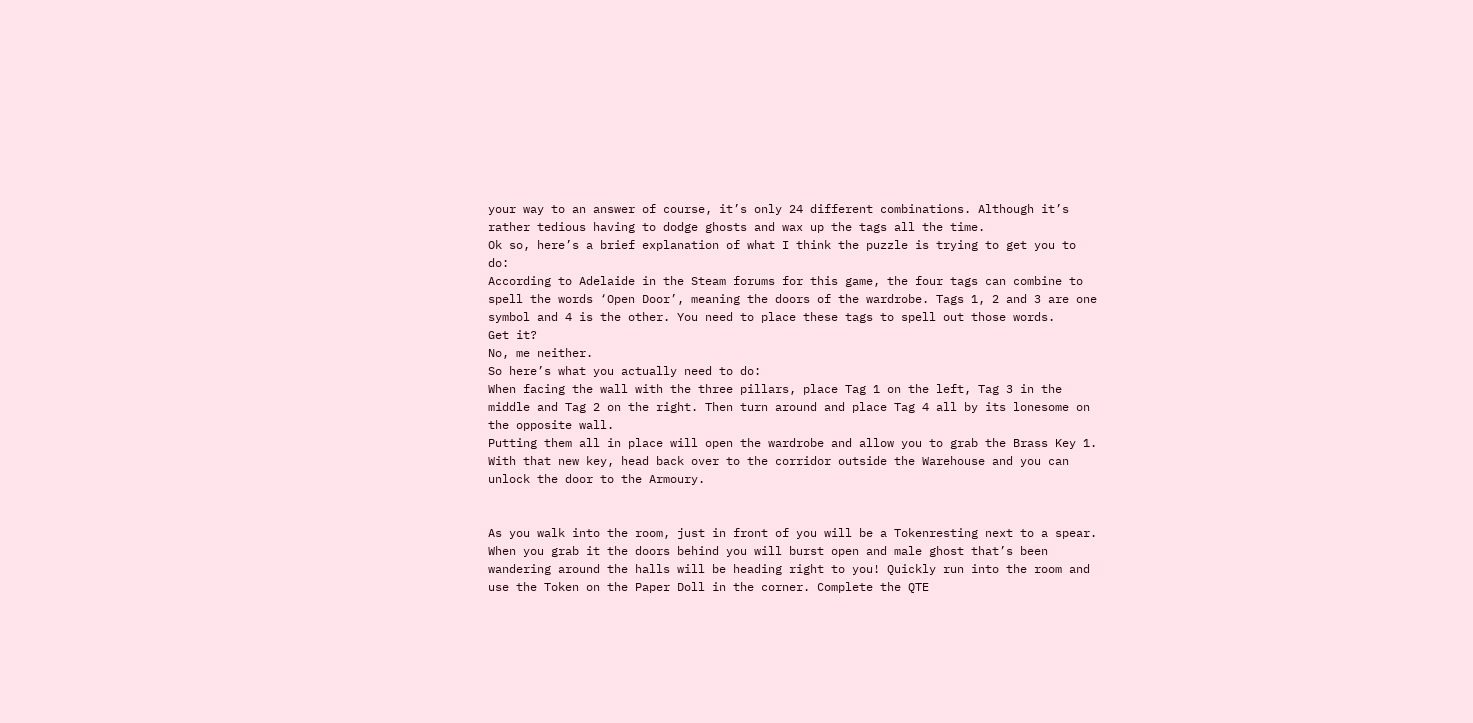your way to an answer of course, it’s only 24 different combinations. Although it’s rather tedious having to dodge ghosts and wax up the tags all the time.
Ok so, here’s a brief explanation of what I think the puzzle is trying to get you to do:
According to Adelaide in the Steam forums for this game, the four tags can combine to spell the words ‘Open Door’, meaning the doors of the wardrobe. Tags 1, 2 and 3 are one symbol and 4 is the other. You need to place these tags to spell out those words.
Get it?
No, me neither.
So here’s what you actually need to do:
When facing the wall with the three pillars, place Tag 1 on the left, Tag 3 in the middle and Tag 2 on the right. Then turn around and place Tag 4 all by its lonesome on the opposite wall.
Putting them all in place will open the wardrobe and allow you to grab the Brass Key 1.
With that new key, head back over to the corridor outside the Warehouse and you can unlock the door to the Armoury.


As you walk into the room, just in front of you will be a Tokenresting next to a spear. When you grab it the doors behind you will burst open and male ghost that’s been wandering around the halls will be heading right to you! Quickly run into the room and use the Token on the Paper Doll in the corner. Complete the QTE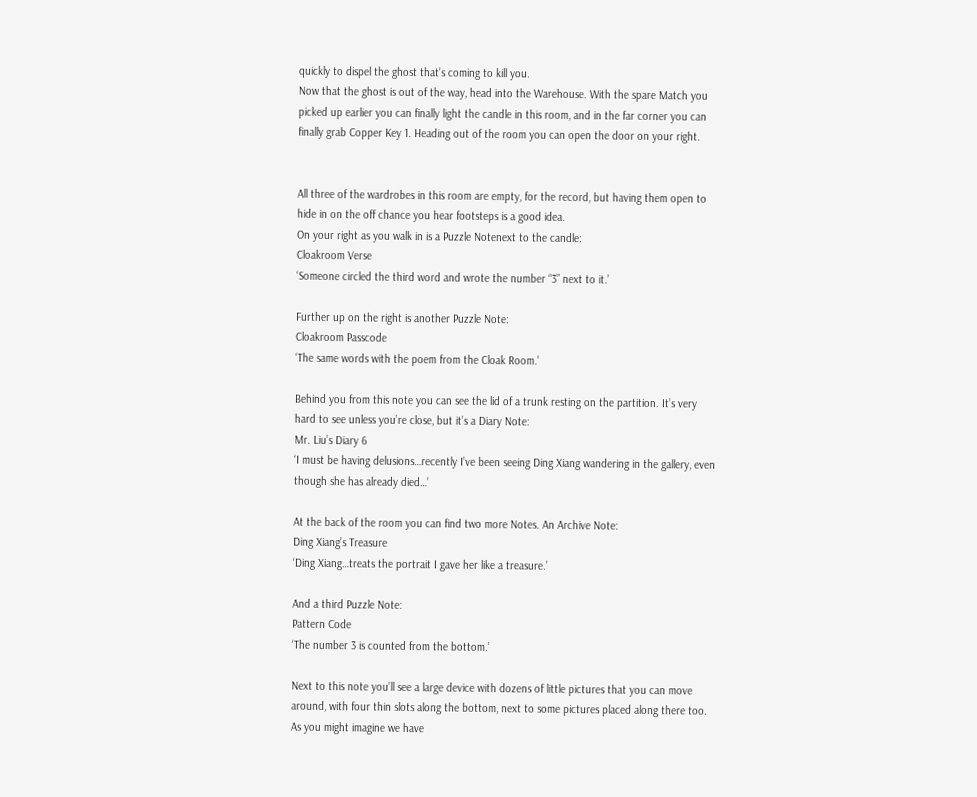quickly to dispel the ghost that’s coming to kill you.
Now that the ghost is out of the way, head into the Warehouse. With the spare Match you picked up earlier you can finally light the candle in this room, and in the far corner you can finally grab Copper Key 1. Heading out of the room you can open the door on your right.


All three of the wardrobes in this room are empty, for the record, but having them open to hide in on the off chance you hear footsteps is a good idea.
On your right as you walk in is a Puzzle Notenext to the candle:
Cloakroom Verse
‘Someone circled the third word and wrote the number “3” next to it.’

Further up on the right is another Puzzle Note:
Cloakroom Passcode
‘The same words with the poem from the Cloak Room.’

Behind you from this note you can see the lid of a trunk resting on the partition. It’s very hard to see unless you’re close, but it’s a Diary Note:
Mr. Liu’s Diary 6
‘I must be having delusions…recently I’ve been seeing Ding Xiang wandering in the gallery, even though she has already died…’

At the back of the room you can find two more Notes. An Archive Note:
Ding Xiang’s Treasure
‘Ding Xiang…treats the portrait I gave her like a treasure.’

And a third Puzzle Note:
Pattern Code
‘The number 3 is counted from the bottom.’

Next to this note you’ll see a large device with dozens of little pictures that you can move around, with four thin slots along the bottom, next to some pictures placed along there too.
As you might imagine we have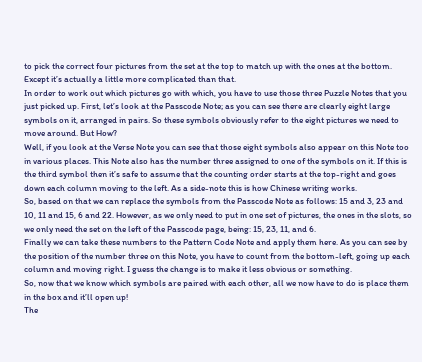to pick the correct four pictures from the set at the top to match up with the ones at the bottom. Except it’s actually a little more complicated than that.
In order to work out which pictures go with which, you have to use those three Puzzle Notes that you just picked up. First, let’s look at the Passcode Note; as you can see there are clearly eight large symbols on it, arranged in pairs. So these symbols obviously refer to the eight pictures we need to move around. But How?
Well, if you look at the Verse Note you can see that those eight symbols also appear on this Note too in various places. This Note also has the number three assigned to one of the symbols on it. If this is the third symbol then it’s safe to assume that the counting order starts at the top-right and goes down each column moving to the left. As a side-note this is how Chinese writing works.
So, based on that we can replace the symbols from the Passcode Note as follows: 15 and 3, 23 and 10, 11 and 15, 6 and 22. However, as we only need to put in one set of pictures, the ones in the slots, so we only need the set on the left of the Passcode page, being: 15, 23, 11, and 6.
Finally we can take these numbers to the Pattern Code Note and apply them here. As you can see by the position of the number three on this Note, you have to count from the bottom-left, going up each column and moving right. I guess the change is to make it less obvious or something.
So, now that we know which symbols are paired with each other, all we now have to do is place them in the box and it’ll open up!
The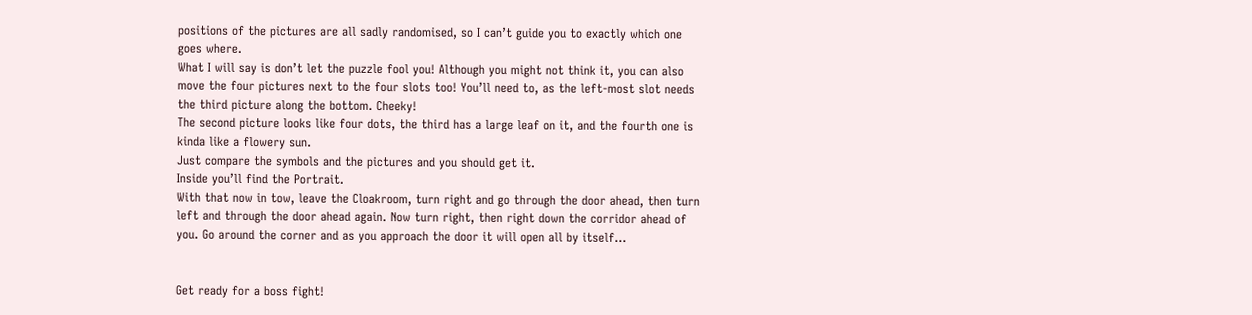positions of the pictures are all sadly randomised, so I can’t guide you to exactly which one goes where.
What I will say is don’t let the puzzle fool you! Although you might not think it, you can also move the four pictures next to the four slots too! You’ll need to, as the left-most slot needs the third picture along the bottom. Cheeky!
The second picture looks like four dots, the third has a large leaf on it, and the fourth one is kinda like a flowery sun.
Just compare the symbols and the pictures and you should get it.
Inside you’ll find the Portrait.
With that now in tow, leave the Cloakroom, turn right and go through the door ahead, then turn left and through the door ahead again. Now turn right, then right down the corridor ahead of you. Go around the corner and as you approach the door it will open all by itself…


Get ready for a boss fight!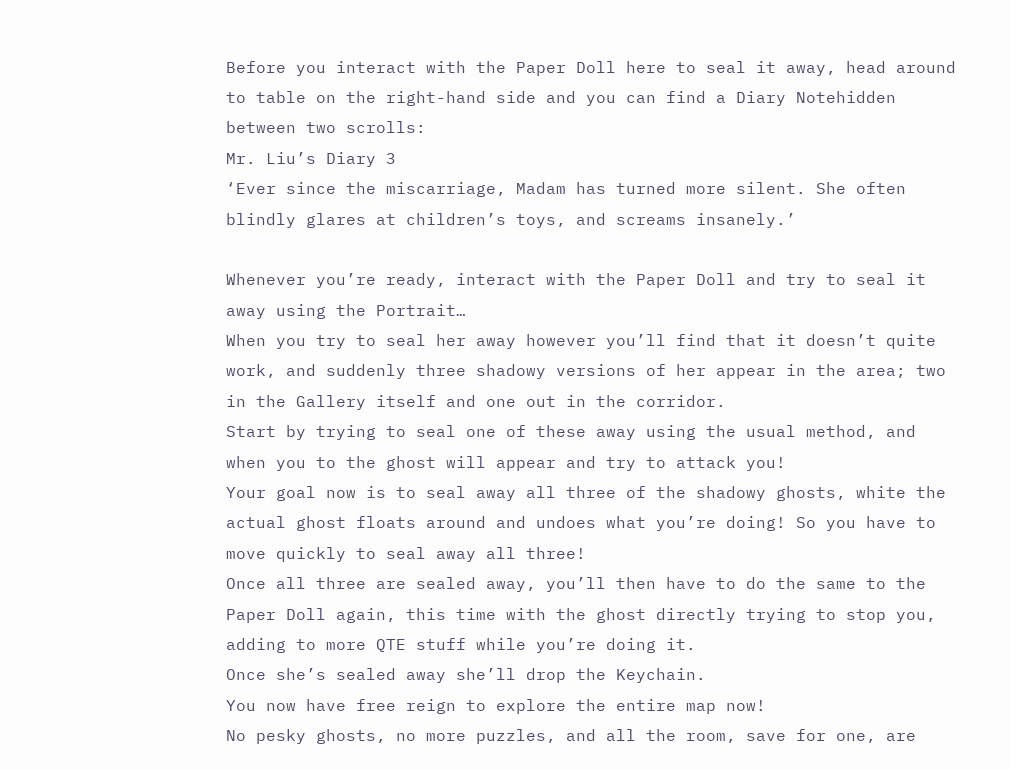Before you interact with the Paper Doll here to seal it away, head around to table on the right-hand side and you can find a Diary Notehidden between two scrolls:
Mr. Liu’s Diary 3
‘Ever since the miscarriage, Madam has turned more silent. She often blindly glares at children’s toys, and screams insanely.’

Whenever you’re ready, interact with the Paper Doll and try to seal it away using the Portrait…
When you try to seal her away however you’ll find that it doesn’t quite work, and suddenly three shadowy versions of her appear in the area; two in the Gallery itself and one out in the corridor.
Start by trying to seal one of these away using the usual method, and when you to the ghost will appear and try to attack you!
Your goal now is to seal away all three of the shadowy ghosts, white the actual ghost floats around and undoes what you’re doing! So you have to move quickly to seal away all three!
Once all three are sealed away, you’ll then have to do the same to the Paper Doll again, this time with the ghost directly trying to stop you, adding to more QTE stuff while you’re doing it.
Once she’s sealed away she’ll drop the Keychain.
You now have free reign to explore the entire map now!
No pesky ghosts, no more puzzles, and all the room, save for one, are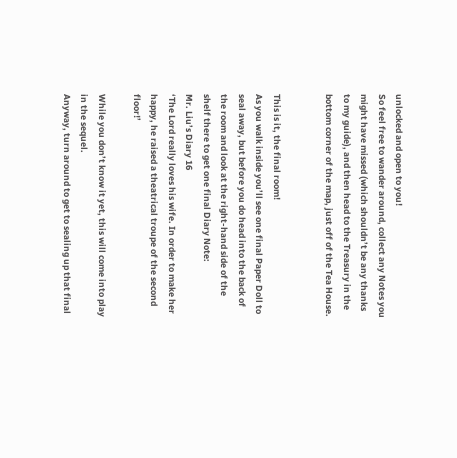unlocked and open to you!
So feel free to wander around, collect any Notes you might have missed (which shouldn’t be any thanks to my guide), and then head to the Treasury in the bottom corner of the map, just off of the Tea House.


This is it, the final room!
As you walk inside you’ll see one final Paper Doll to seal away, but before you do head into the back of the room and look at the right-hand side of the shelf there to get one final Diary Note:
Mr. Liu’s Diary 16
‘The Lord really loves his wife. In order to make her happy, he raised a theatrical troupe of the second floor!’

While you don’t know it yet, this will come into play in the sequel.
Anyway, turn around to get to sealing up that final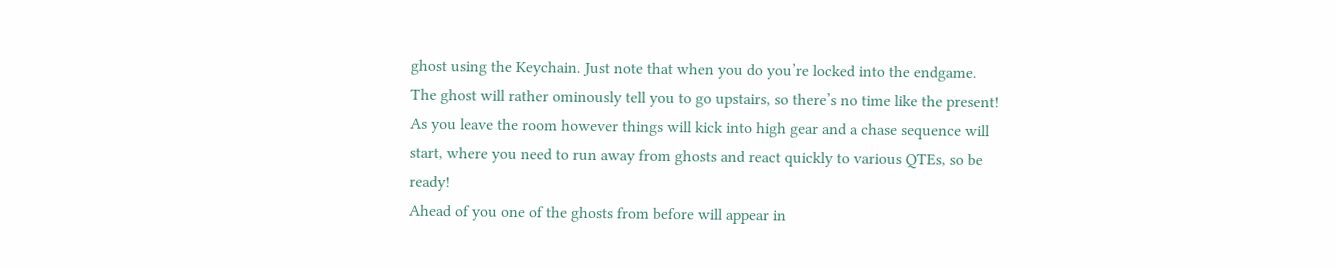ghost using the Keychain. Just note that when you do you’re locked into the endgame.
The ghost will rather ominously tell you to go upstairs, so there’s no time like the present!
As you leave the room however things will kick into high gear and a chase sequence will start, where you need to run away from ghosts and react quickly to various QTEs, so be ready!
Ahead of you one of the ghosts from before will appear in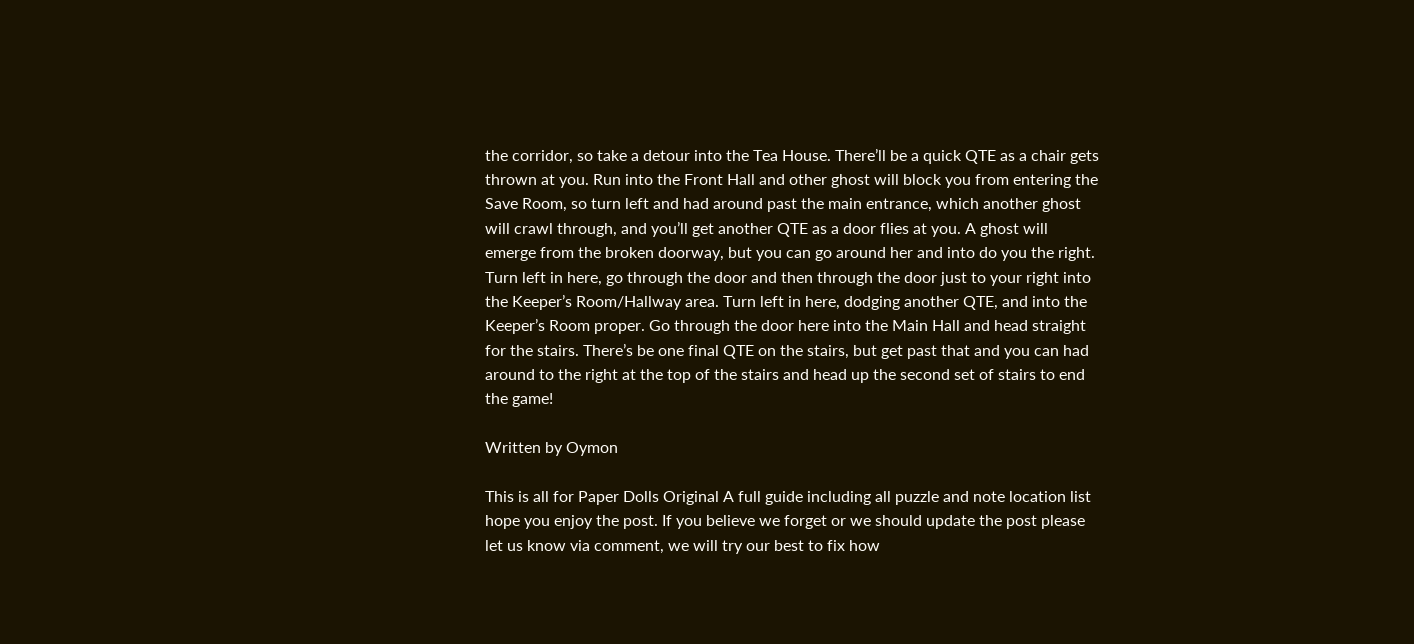the corridor, so take a detour into the Tea House. There’ll be a quick QTE as a chair gets thrown at you. Run into the Front Hall and other ghost will block you from entering the Save Room, so turn left and had around past the main entrance, which another ghost will crawl through, and you’ll get another QTE as a door flies at you. A ghost will emerge from the broken doorway, but you can go around her and into do you the right. Turn left in here, go through the door and then through the door just to your right into the Keeper’s Room/Hallway area. Turn left in here, dodging another QTE, and into the Keeper’s Room proper. Go through the door here into the Main Hall and head straight for the stairs. There’s be one final QTE on the stairs, but get past that and you can had around to the right at the top of the stairs and head up the second set of stairs to end the game!

Written by Oymon

This is all for Paper Dolls Original A full guide including all puzzle and note location list hope you enjoy the post. If you believe we forget or we should update the post please let us know via comment, we will try our best to fix how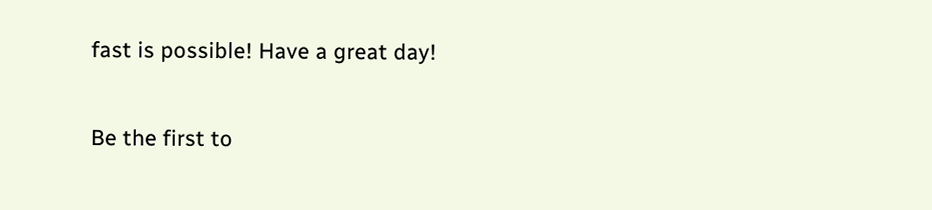fast is possible! Have a great day!

Be the first to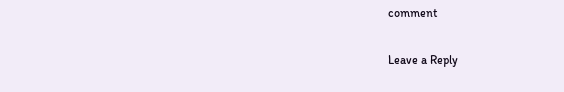comment

Leave a Reply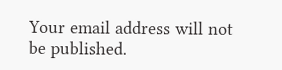Your email address will not be published.